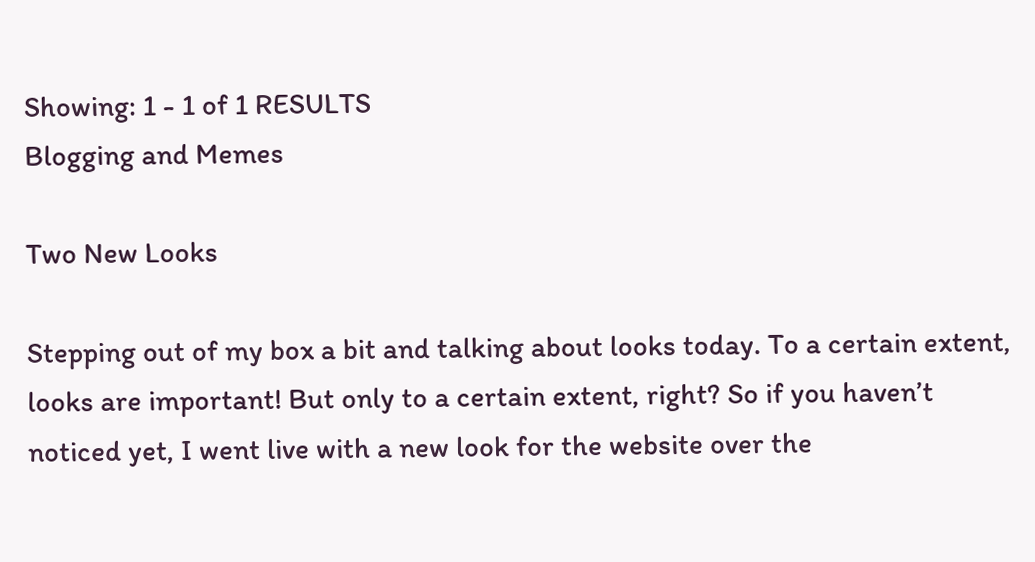Showing: 1 - 1 of 1 RESULTS
Blogging and Memes

Two New Looks

Stepping out of my box a bit and talking about looks today. To a certain extent, looks are important! But only to a certain extent, right? So if you haven’t noticed yet, I went live with a new look for the website over the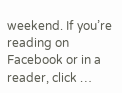weekend. If you’re reading on Facebook or in a reader, click …